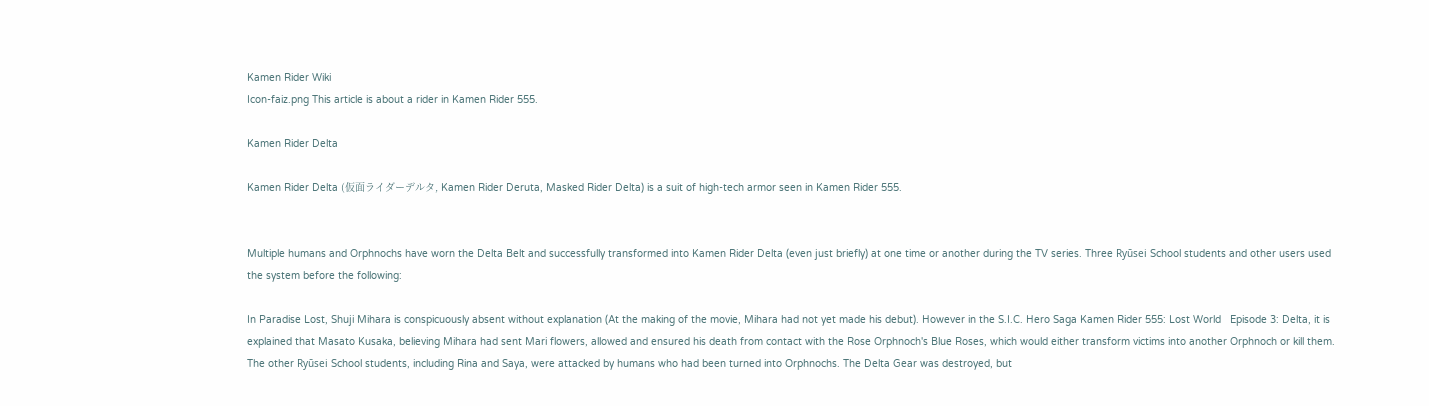Kamen Rider Wiki
Icon-faiz.png This article is about a rider in Kamen Rider 555.

Kamen Rider Delta

Kamen Rider Delta (仮面ライダーデルタ, Kamen Rider Deruta, Masked Rider Delta) is a suit of high-tech armor seen in Kamen Rider 555.


Multiple humans and Orphnochs have worn the Delta Belt and successfully transformed into Kamen Rider Delta (even just briefly) at one time or another during the TV series. Three Ryūsei School students and other users used the system before the following:

In Paradise Lost, Shuji Mihara is conspicuously absent without explanation (At the making of the movie, Mihara had not yet made his debut). However in the S.I.C. Hero Saga Kamen Rider 555: Lost World   Episode 3: Delta, it is explained that Masato Kusaka, believing Mihara had sent Mari flowers, allowed and ensured his death from contact with the Rose Orphnoch's Blue Roses, which would either transform victims into another Orphnoch or kill them. The other Ryūsei School students, including Rina and Saya, were attacked by humans who had been turned into Orphnochs. The Delta Gear was destroyed, but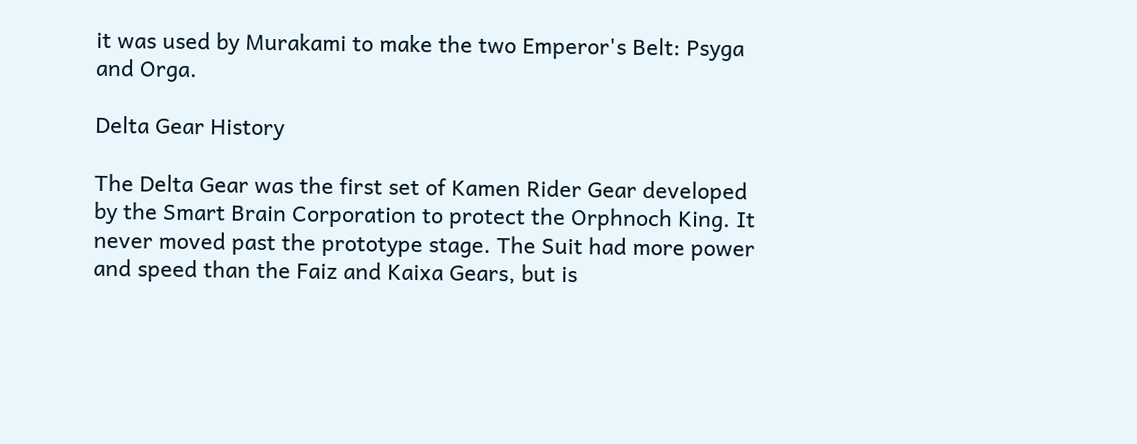it was used by Murakami to make the two Emperor's Belt: Psyga and Orga.

Delta Gear History

The Delta Gear was the first set of Kamen Rider Gear developed by the Smart Brain Corporation to protect the Orphnoch King. It never moved past the prototype stage. The Suit had more power and speed than the Faiz and Kaixa Gears, but is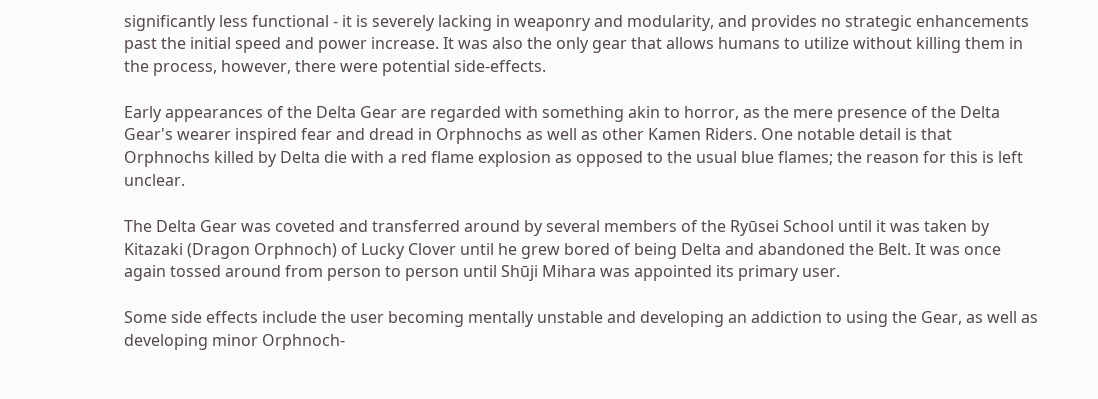significantly less functional - it is severely lacking in weaponry and modularity, and provides no strategic enhancements past the initial speed and power increase. It was also the only gear that allows humans to utilize without killing them in the process, however, there were potential side-effects.

Early appearances of the Delta Gear are regarded with something akin to horror, as the mere presence of the Delta Gear's wearer inspired fear and dread in Orphnochs as well as other Kamen Riders. One notable detail is that Orphnochs killed by Delta die with a red flame explosion as opposed to the usual blue flames; the reason for this is left unclear.

The Delta Gear was coveted and transferred around by several members of the Ryūsei School until it was taken by Kitazaki (Dragon Orphnoch) of Lucky Clover until he grew bored of being Delta and abandoned the Belt. It was once again tossed around from person to person until Shūji Mihara was appointed its primary user.

Some side effects include the user becoming mentally unstable and developing an addiction to using the Gear, as well as developing minor Orphnoch-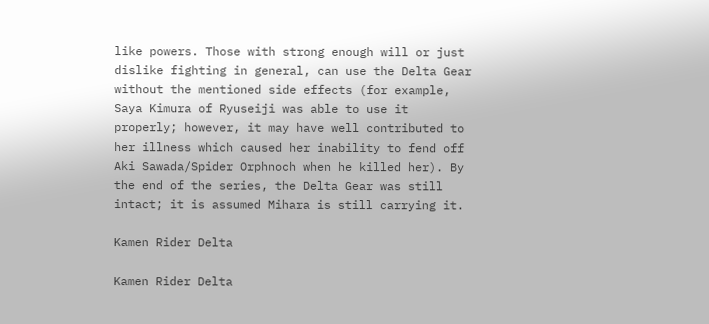like powers. Those with strong enough will or just dislike fighting in general, can use the Delta Gear without the mentioned side effects (for example, Saya Kimura of Ryuseiji was able to use it properly; however, it may have well contributed to her illness which caused her inability to fend off Aki Sawada/Spider Orphnoch when he killed her). By the end of the series, the Delta Gear was still intact; it is assumed Mihara is still carrying it.

Kamen Rider Delta

Kamen Rider Delta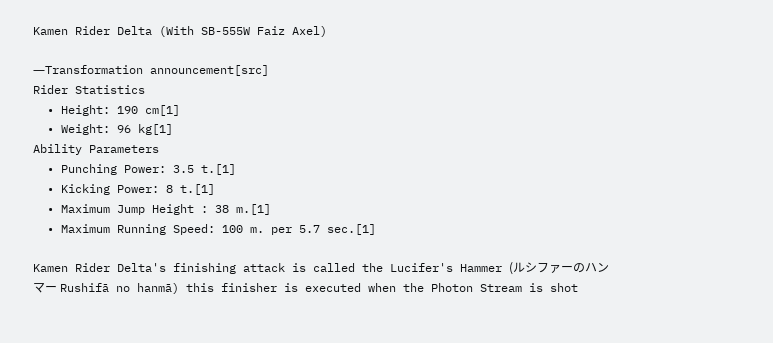Kamen Rider Delta (With SB-555W Faiz Axel)

―Transformation announcement[src]
Rider Statistics
  • Height: 190 cm[1]
  • Weight: 96 kg[1]
Ability Parameters
  • Punching Power: 3.5 t.[1]
  • Kicking Power: 8 t.[1]
  • Maximum Jump Height : 38 m.[1]
  • Maximum Running Speed: 100 m. per 5.7 sec.[1]

Kamen Rider Delta's finishing attack is called the Lucifer's Hammer (ルシファーのハンマー Rushifā no hanmā) this finisher is executed when the Photon Stream is shot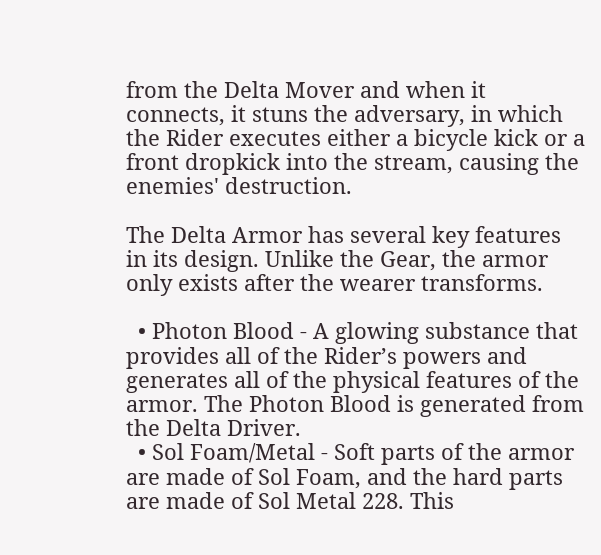from the Delta Mover and when it connects, it stuns the adversary, in which the Rider executes either a bicycle kick or a front dropkick into the stream, causing the enemies' destruction.

The Delta Armor has several key features in its design. Unlike the Gear, the armor only exists after the wearer transforms.

  • Photon Blood - A glowing substance that provides all of the Rider’s powers and generates all of the physical features of the armor. The Photon Blood is generated from the Delta Driver.
  • Sol Foam/Metal - Soft parts of the armor are made of Sol Foam, and the hard parts are made of Sol Metal 228. This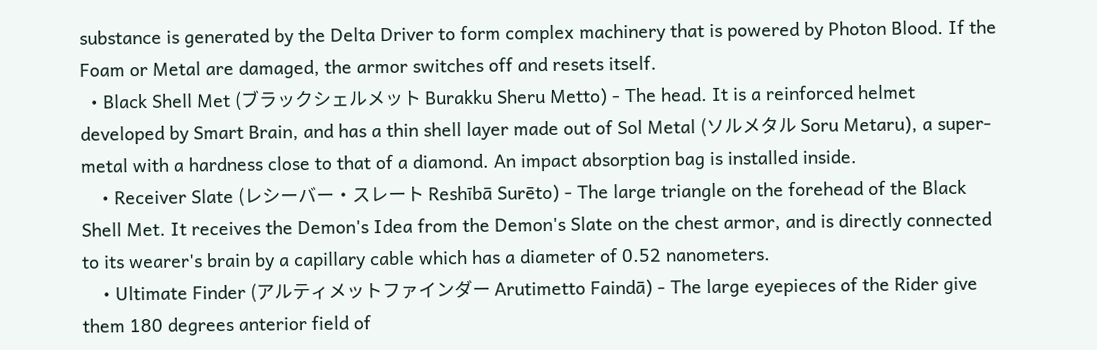substance is generated by the Delta Driver to form complex machinery that is powered by Photon Blood. If the Foam or Metal are damaged, the armor switches off and resets itself.
  • Black Shell Met (ブラックシェルメット Burakku Sheru Metto) - The head. It is a reinforced helmet developed by Smart Brain, and has a thin shell layer made out of Sol Metal (ソルメタル Soru Metaru), a super-metal with a hardness close to that of a diamond. An impact absorption bag is installed inside.
    • Receiver Slate (レシーバー・スレート Reshībā Surēto) - The large triangle on the forehead of the Black Shell Met. It receives the Demon's Idea from the Demon's Slate on the chest armor, and is directly connected to its wearer's brain by a capillary cable which has a diameter of 0.52 nanometers.
    • Ultimate Finder (アルティメットファインダー Arutimetto Faindā) - The large eyepieces of the Rider give them 180 degrees anterior field of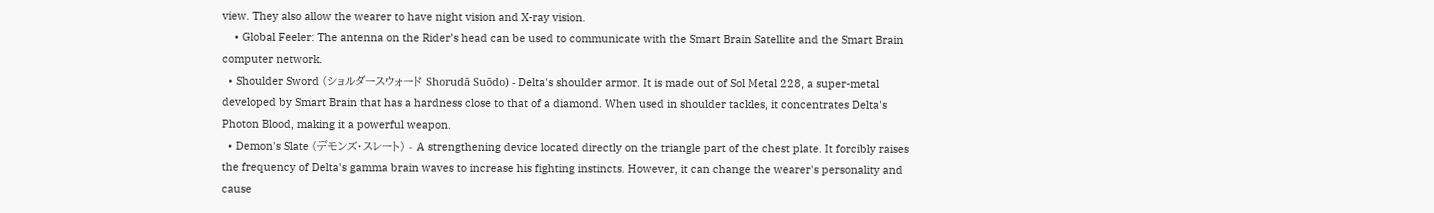view. They also allow the wearer to have night vision and X-ray vision.
    • Global Feeler: The antenna on the Rider’s head can be used to communicate with the Smart Brain Satellite and the Smart Brain computer network.
  • Shoulder Sword (ショルダースウォード Shorudā Suōdo) - Delta's shoulder armor. It is made out of Sol Metal 228, a super-metal developed by Smart Brain that has a hardness close to that of a diamond. When used in shoulder tackles, it concentrates Delta's Photon Blood, making it a powerful weapon.
  • Demon's Slate (デモンズ・スレート) - A strengthening device located directly on the triangle part of the chest plate. It forcibly raises the frequency of Delta's gamma brain waves to increase his fighting instincts. However, it can change the wearer's personality and cause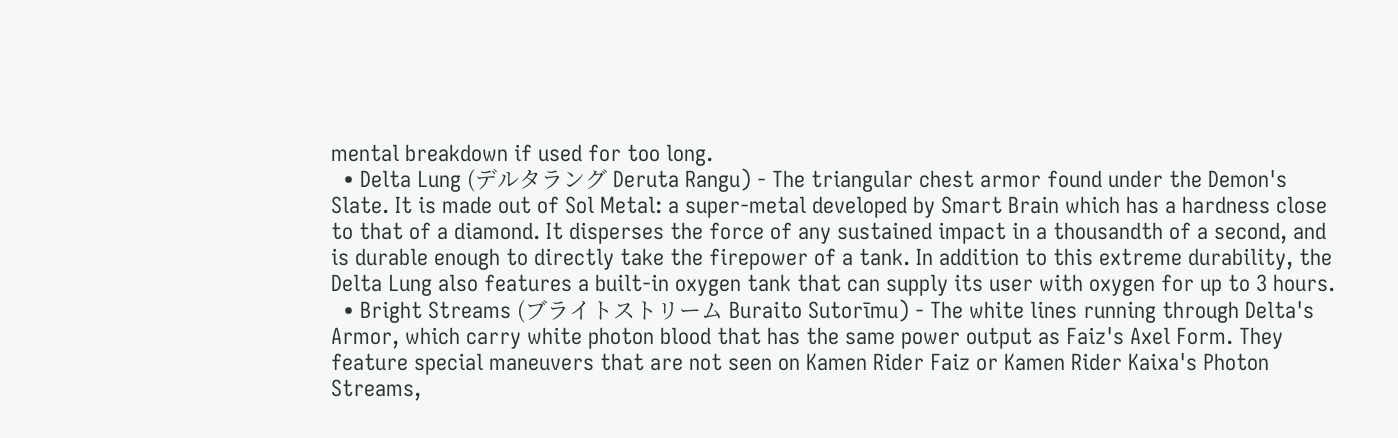mental breakdown if used for too long.
  • Delta Lung (デルタラング Deruta Rangu) - The triangular chest armor found under the Demon's Slate. It is made out of Sol Metal: a super-metal developed by Smart Brain which has a hardness close to that of a diamond. It disperses the force of any sustained impact in a thousandth of a second, and is durable enough to directly take the firepower of a tank. In addition to this extreme durability, the Delta Lung also features a built-in oxygen tank that can supply its user with oxygen for up to 3 hours.
  • Bright Streams (ブライトストリーム Buraito Sutorīmu) - The white lines running through Delta's Armor, which carry white photon blood that has the same power output as Faiz's Axel Form. They feature special maneuvers that are not seen on Kamen Rider Faiz or Kamen Rider Kaixa's Photon Streams,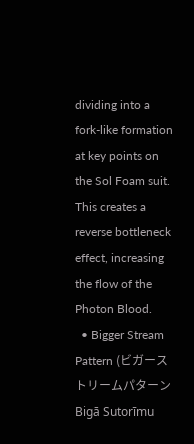dividing into a fork-like formation at key points on the Sol Foam suit. This creates a reverse bottleneck effect, increasing the flow of the Photon Blood.
  • Bigger Stream Pattern (ビガーストリームパターン Bigā Sutorīmu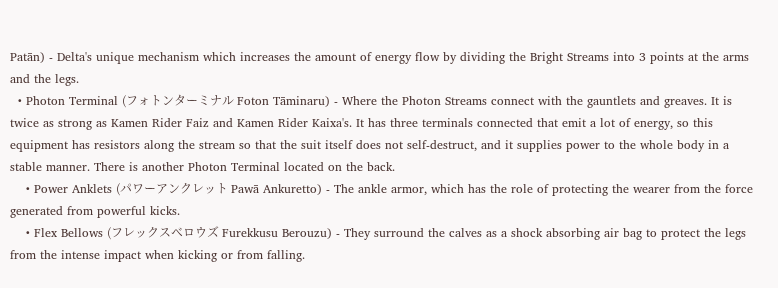Patān) - Delta's unique mechanism which increases the amount of energy flow by dividing the Bright Streams into 3 points at the arms and the legs.
  • Photon Terminal (フォトンターミナル Foton Tāminaru) - Where the Photon Streams connect with the gauntlets and greaves. It is twice as strong as Kamen Rider Faiz and Kamen Rider Kaixa's. It has three terminals connected that emit a lot of energy, so this equipment has resistors along the stream so that the suit itself does not self-destruct, and it supplies power to the whole body in a stable manner. There is another Photon Terminal located on the back.
    • Power Anklets (パワーアンクレット Pawā Ankuretto) - The ankle armor, which has the role of protecting the wearer from the force generated from powerful kicks.
    • Flex Bellows (フレックスベロウズ Furekkusu Berouzu) - They surround the calves as a shock absorbing air bag to protect the legs from the intense impact when kicking or from falling.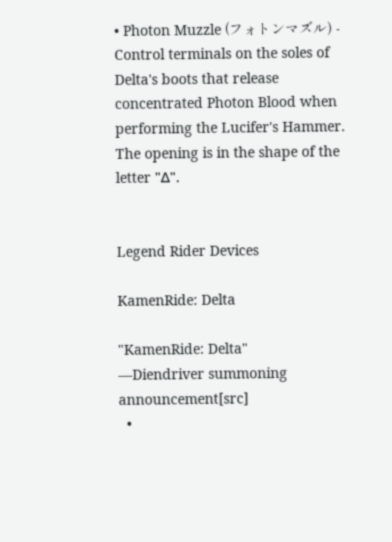• Photon Muzzle (フォトンマズル) - Control terminals on the soles of Delta's boots that release concentrated Photon Blood when performing the Lucifer's Hammer. The opening is in the shape of the letter "Δ".


Legend Rider Devices

KamenRide: Delta

"KamenRide: Delta"
―Diendriver summoning announcement[src]
  •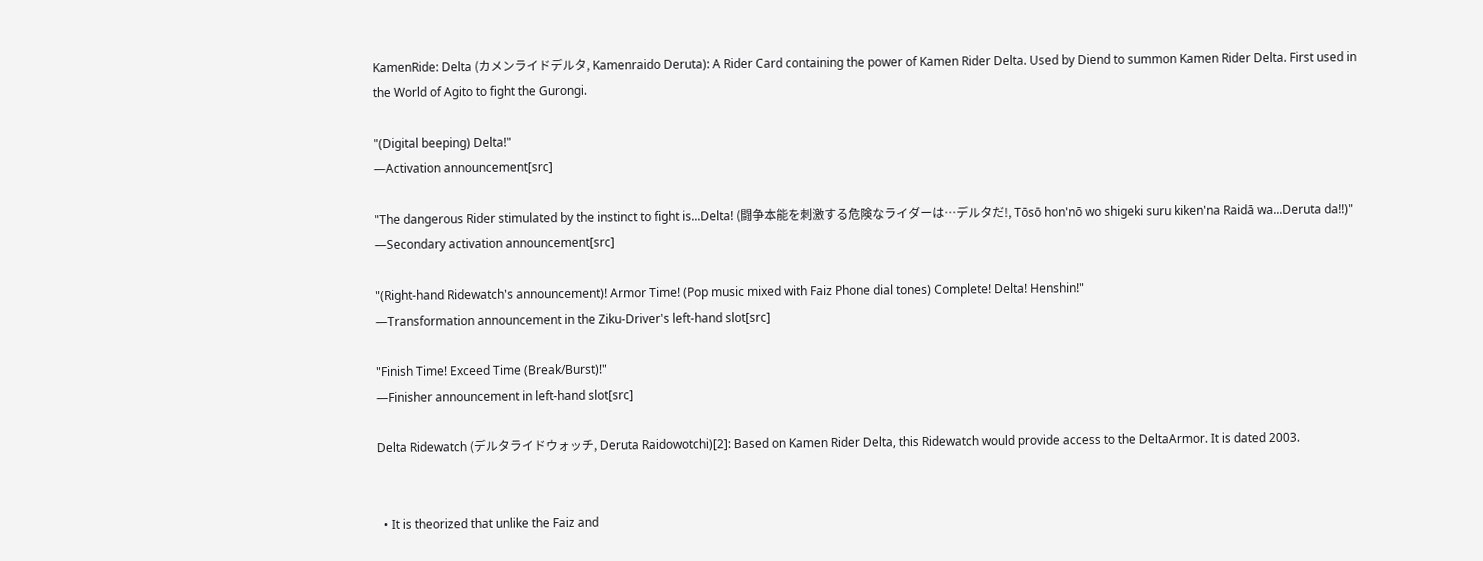KamenRide: Delta (カメンライドデルタ, Kamenraido Deruta): A Rider Card containing the power of Kamen Rider Delta. Used by Diend to summon Kamen Rider Delta. First used in the World of Agito to fight the Gurongi.

"(Digital beeping) Delta!"
―Activation announcement[src]

"The dangerous Rider stimulated by the instinct to fight is...Delta! (闘争本能を刺激する危険なライダーは…デルタだ!, Tōsō hon'nō wo shigeki suru kiken'na Raidā wa...Deruta da!!)"
―Secondary activation announcement[src]

"(Right-hand Ridewatch's announcement)! Armor Time! (Pop music mixed with Faiz Phone dial tones) Complete! Delta! Henshin!"
―Transformation announcement in the Ziku-Driver's left-hand slot[src]

"Finish Time! Exceed Time (Break/Burst)!"
―Finisher announcement in left-hand slot[src]

Delta Ridewatch (デルタライドウォッチ, Deruta Raidowotchi)[2]: Based on Kamen Rider Delta, this Ridewatch would provide access to the DeltaArmor. It is dated 2003.


  • It is theorized that unlike the Faiz and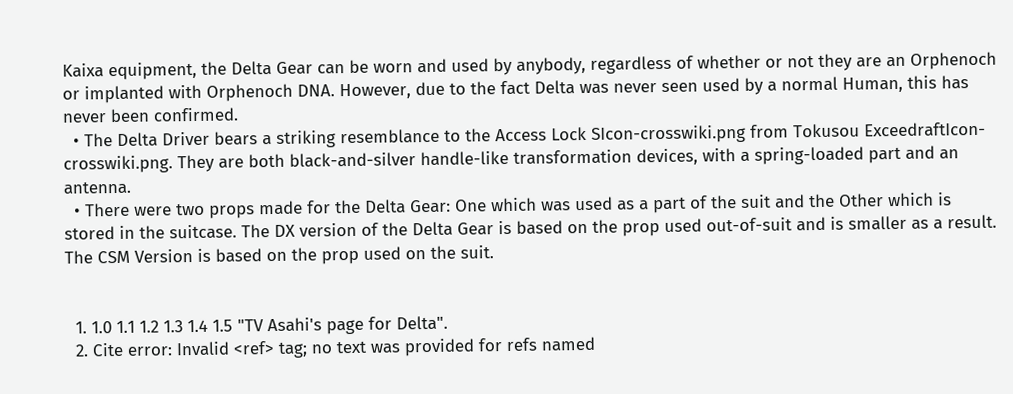Kaixa equipment, the Delta Gear can be worn and used by anybody, regardless of whether or not they are an Orphenoch or implanted with Orphenoch DNA. However, due to the fact Delta was never seen used by a normal Human, this has never been confirmed.
  • The Delta Driver bears a striking resemblance to the Access Lock SIcon-crosswiki.png from Tokusou ExceedraftIcon-crosswiki.png. They are both black-and-silver handle-like transformation devices, with a spring-loaded part and an antenna.
  • There were two props made for the Delta Gear: One which was used as a part of the suit and the Other which is stored in the suitcase. The DX version of the Delta Gear is based on the prop used out-of-suit and is smaller as a result. The CSM Version is based on the prop used on the suit.


  1. 1.0 1.1 1.2 1.3 1.4 1.5 "TV Asahi's page for Delta".
  2. Cite error: Invalid <ref> tag; no text was provided for refs named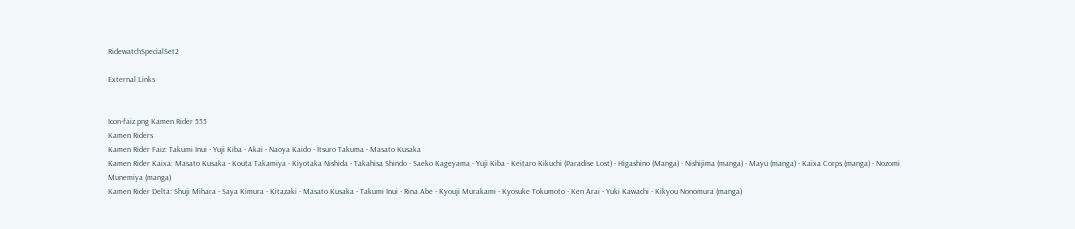RidewatchSpecialSet2

External Links


Icon-faiz.png Kamen Rider 555
Kamen Riders
Kamen Rider Faiz: Takumi Inui - Yuji Kiba - Akai - Naoya Kaido - Itsuro Takuma - Masato Kusaka
Kamen Rider Kaixa: Masato Kusaka - Kouta Takamiya - Kiyotaka Nishida - Takahisa Shindo - Saeko Kageyama - Yuji Kiba - Keitaro Kikuchi (Paradise Lost) - Higashino (Manga) - Nishijima (manga) - Mayu (manga) - Kaixa Corps (manga) - Nozomi Munemiya (manga)
Kamen Rider Delta: Shuji Mihara - Saya Kimura - Kitazaki - Masato Kusaka - Takumi Inui - Rina Abe - Kyouji Murakami - Kyosuke Tokumoto - Ken Arai - Yuki Kawachi - Kikyou Nonomura (manga)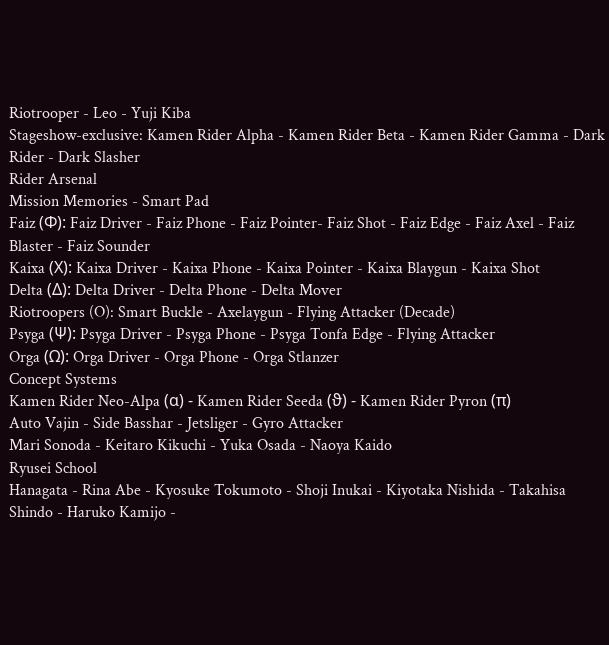Riotrooper - Leo - Yuji Kiba
Stageshow-exclusive: Kamen Rider Alpha - Kamen Rider Beta - Kamen Rider Gamma - Dark Rider - Dark Slasher
Rider Arsenal
Mission Memories - Smart Pad
Faiz (Φ): Faiz Driver - Faiz Phone - Faiz Pointer- Faiz Shot - Faiz Edge - Faiz Axel - Faiz Blaster - Faiz Sounder
Kaixa (Χ): Kaixa Driver - Kaixa Phone - Kaixa Pointer - Kaixa Blaygun - Kaixa Shot
Delta (Δ): Delta Driver - Delta Phone - Delta Mover
Riotroopers (O): Smart Buckle - Axelaygun - Flying Attacker (Decade)
Psyga (Ψ): Psyga Driver - Psyga Phone - Psyga Tonfa Edge - Flying Attacker
Orga (Ω): Orga Driver - Orga Phone - Orga Stlanzer
Concept Systems
Kamen Rider Neo-Alpa (α) - Kamen Rider Seeda (ϑ) - Kamen Rider Pyron (π)
Auto Vajin - Side Basshar - Jetsliger - Gyro Attacker
Mari Sonoda - Keitaro Kikuchi - Yuka Osada - Naoya Kaido
Ryusei School
Hanagata - Rina Abe - Kyosuke Tokumoto - Shoji Inukai - Kiyotaka Nishida - Takahisa Shindo - Haruko Kamijo -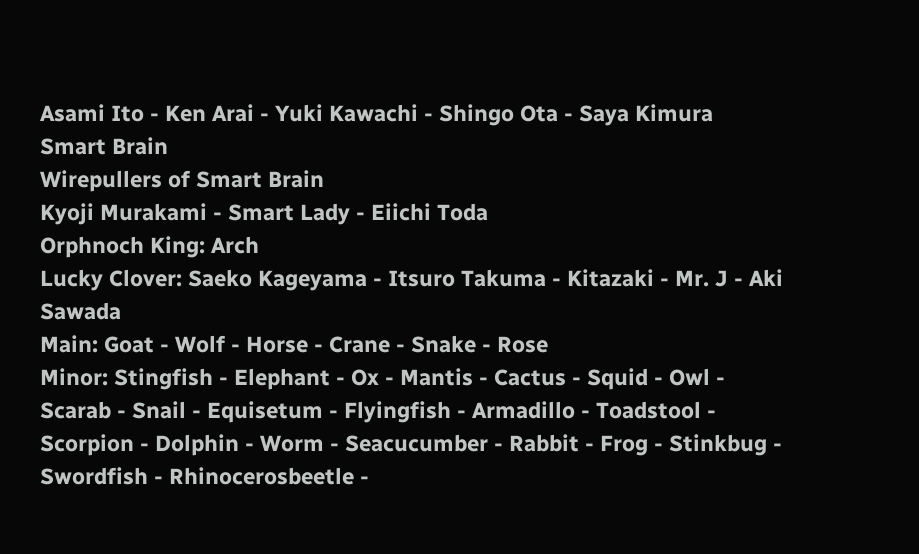Asami Ito - Ken Arai - Yuki Kawachi - Shingo Ota - Saya Kimura
Smart Brain
Wirepullers of Smart Brain
Kyoji Murakami - Smart Lady - Eiichi Toda
Orphnoch King: Arch
Lucky Clover: Saeko Kageyama - Itsuro Takuma - Kitazaki - Mr. J - Aki Sawada
Main: Goat - Wolf - Horse - Crane - Snake - Rose
Minor: Stingfish - Elephant - Ox - Mantis - Cactus - Squid - Owl - Scarab - Snail - Equisetum - Flyingfish - Armadillo - Toadstool - Scorpion - Dolphin - Worm - Seacucumber - Rabbit - Frog - Stinkbug - Swordfish - Rhinocerosbeetle -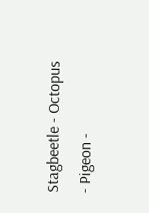Stagbeetle - Octopus - Pigeon -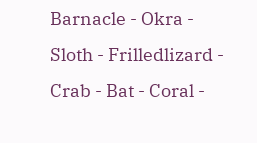Barnacle - Okra - Sloth - Frilledlizard - Crab - Bat - Coral -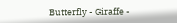Butterfly - Giraffe -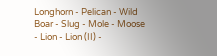Longhorn - Pelican - Wild Boar - Slug - Mole - Moose - Lion - Lion (II) -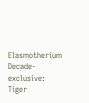Elasmotherium
Decade-exclusive: Tiger